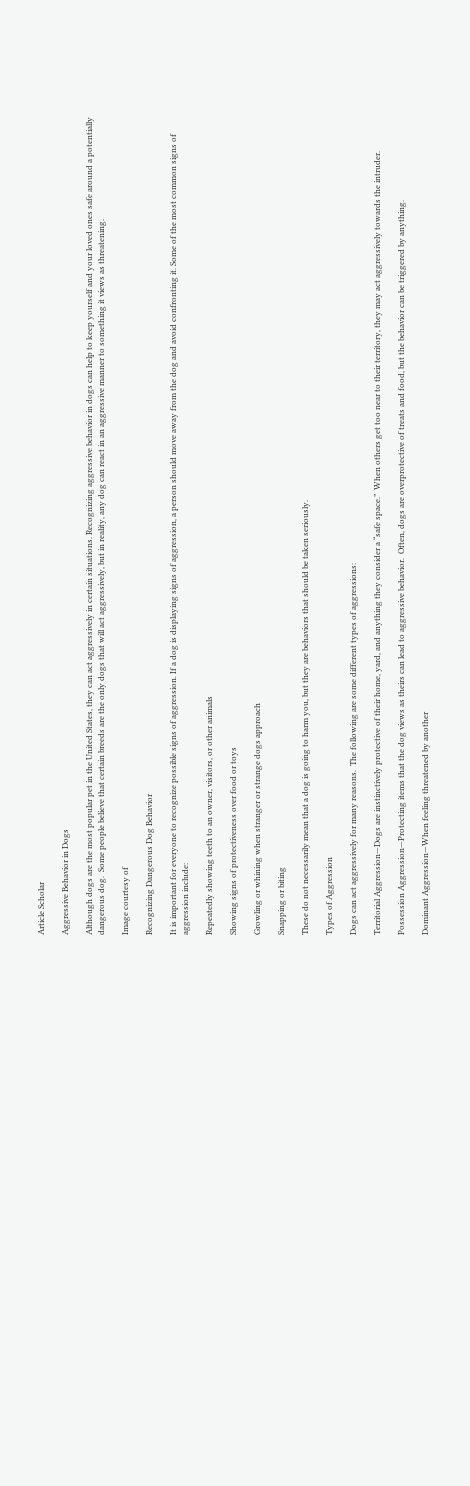Article Scholar

Aggressive Behavior in Dogs

Although dogs are the most popular pet in the United States, they can act aggressively in certain situations. Recognizing aggressive behavior in dogs can help to keep yourself and your loved ones safe around a potentially dangerous dog.  Some people believe that certain breeds are the only dogs that will act aggressively, but in reality, any dog can react in an aggressive manner to something it views as threatening.

Image courtesy of

Recognizing Dangerous Dog Behavior

It is important for everyone to recognize possible signs of aggression. If a dog is displaying signs of aggression, a person should move away from the dog and avoid confronting it. Some of the most common signs of aggression include:

Repeatedly showing teeth to an owner, visitors, or other animals

Showing signs of protectiveness over food or toys

Growling or whining when stranger or strange dogs approach

Snapping or biting

These do not necessarily mean that a dog is going to harm you, but they are behaviors that should be taken seriously.

Types of Aggression

Dogs can act aggressively for many reasons.  The following are some different types of aggressions:

Territorial Aggression—Dogs are instinctively protective of their home, yard, and anything they consider a “safe space.”  When others get too near to their territory, they may act aggressively towards the intruder.

Possession Aggression—Protecting items that the dog views as theirs can lead to aggressive behavior.  Often, dogs are overprotective of treats and food, but the behavior can be triggered by anything.

Dominant Aggression—When feeling threatened by another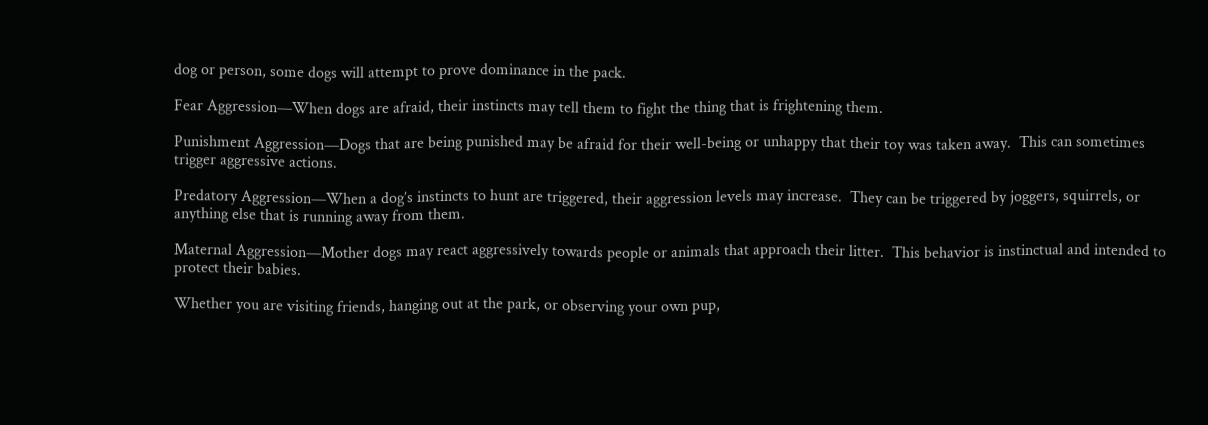dog or person, some dogs will attempt to prove dominance in the pack.

Fear Aggression—When dogs are afraid, their instincts may tell them to fight the thing that is frightening them.

Punishment Aggression—Dogs that are being punished may be afraid for their well-being or unhappy that their toy was taken away.  This can sometimes trigger aggressive actions.

Predatory Aggression—When a dog’s instincts to hunt are triggered, their aggression levels may increase.  They can be triggered by joggers, squirrels, or anything else that is running away from them.

Maternal Aggression—Mother dogs may react aggressively towards people or animals that approach their litter.  This behavior is instinctual and intended to protect their babies.

Whether you are visiting friends, hanging out at the park, or observing your own pup,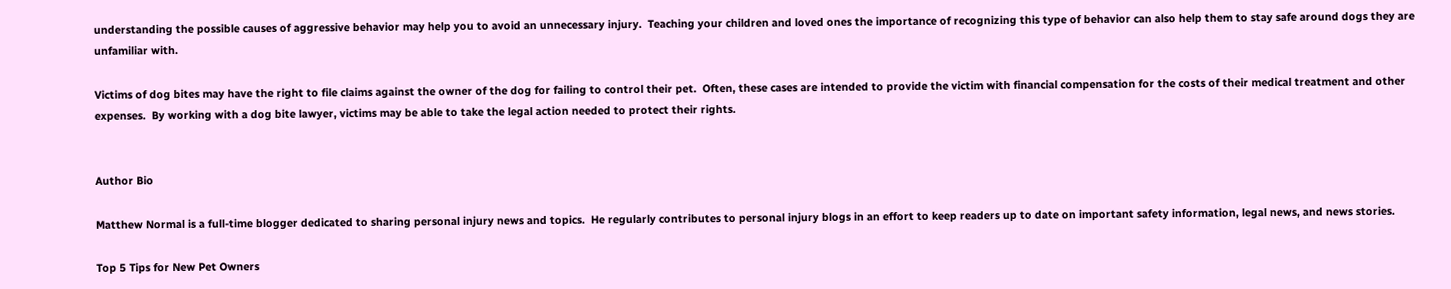understanding the possible causes of aggressive behavior may help you to avoid an unnecessary injury.  Teaching your children and loved ones the importance of recognizing this type of behavior can also help them to stay safe around dogs they are unfamiliar with.

Victims of dog bites may have the right to file claims against the owner of the dog for failing to control their pet.  Often, these cases are intended to provide the victim with financial compensation for the costs of their medical treatment and other expenses.  By working with a dog bite lawyer, victims may be able to take the legal action needed to protect their rights.


Author Bio

Matthew Normal is a full-time blogger dedicated to sharing personal injury news and topics.  He regularly contributes to personal injury blogs in an effort to keep readers up to date on important safety information, legal news, and news stories.

Top 5 Tips for New Pet Owners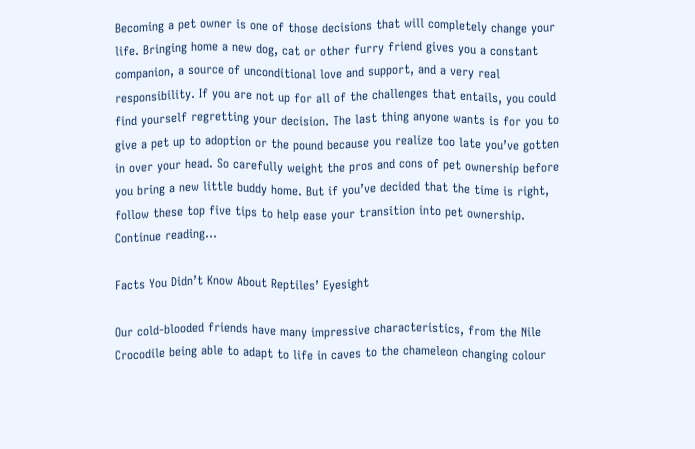Becoming a pet owner is one of those decisions that will completely change your life. Bringing home a new dog, cat or other furry friend gives you a constant companion, a source of unconditional love and support, and a very real responsibility. If you are not up for all of the challenges that entails, you could find yourself regretting your decision. The last thing anyone wants is for you to give a pet up to adoption or the pound because you realize too late you’ve gotten in over your head. So carefully weight the pros and cons of pet ownership before you bring a new little buddy home. But if you’ve decided that the time is right, follow these top five tips to help ease your transition into pet ownership. Continue reading…

Facts You Didn’t Know About Reptiles’ Eyesight

Our cold-blooded friends have many impressive characteristics, from the Nile Crocodile being able to adapt to life in caves to the chameleon changing colour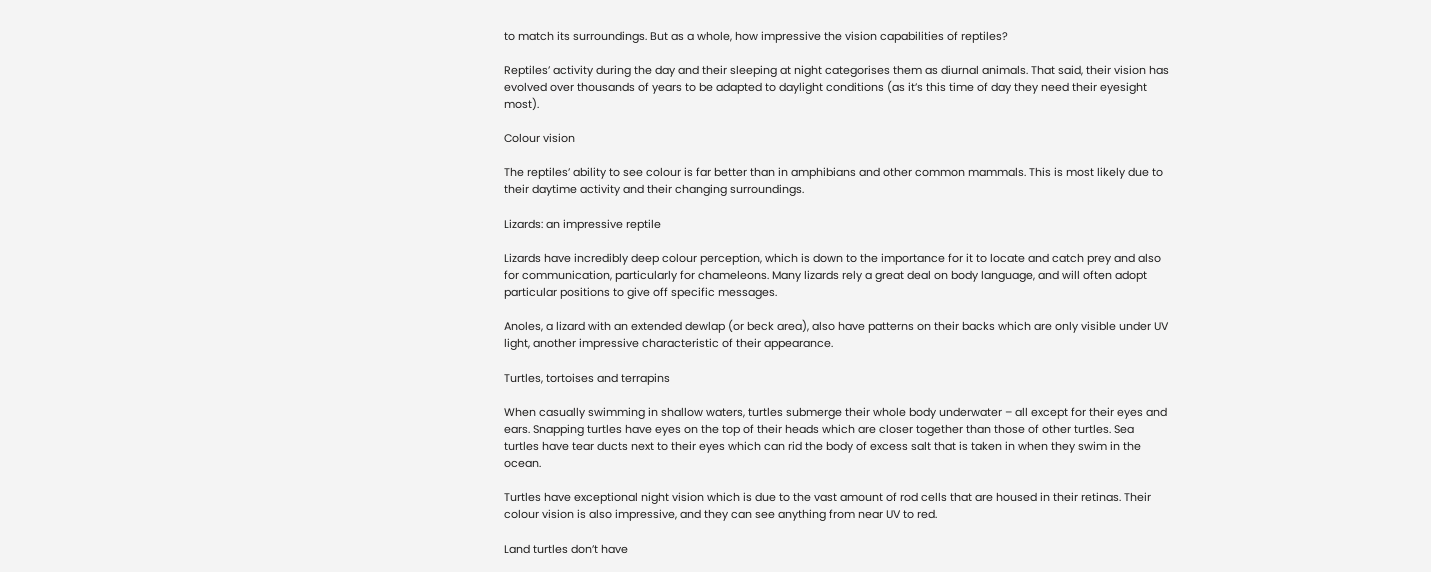to match its surroundings. But as a whole, how impressive the vision capabilities of reptiles?

Reptiles’ activity during the day and their sleeping at night categorises them as diurnal animals. That said, their vision has evolved over thousands of years to be adapted to daylight conditions (as it’s this time of day they need their eyesight most).

Colour vision

The reptiles’ ability to see colour is far better than in amphibians and other common mammals. This is most likely due to their daytime activity and their changing surroundings.

Lizards: an impressive reptile

Lizards have incredibly deep colour perception, which is down to the importance for it to locate and catch prey and also for communication, particularly for chameleons. Many lizards rely a great deal on body language, and will often adopt particular positions to give off specific messages.

Anoles, a lizard with an extended dewlap (or beck area), also have patterns on their backs which are only visible under UV light, another impressive characteristic of their appearance.

Turtles, tortoises and terrapins

When casually swimming in shallow waters, turtles submerge their whole body underwater – all except for their eyes and ears. Snapping turtles have eyes on the top of their heads which are closer together than those of other turtles. Sea turtles have tear ducts next to their eyes which can rid the body of excess salt that is taken in when they swim in the ocean.

Turtles have exceptional night vision which is due to the vast amount of rod cells that are housed in their retinas. Their colour vision is also impressive, and they can see anything from near UV to red.

Land turtles don’t have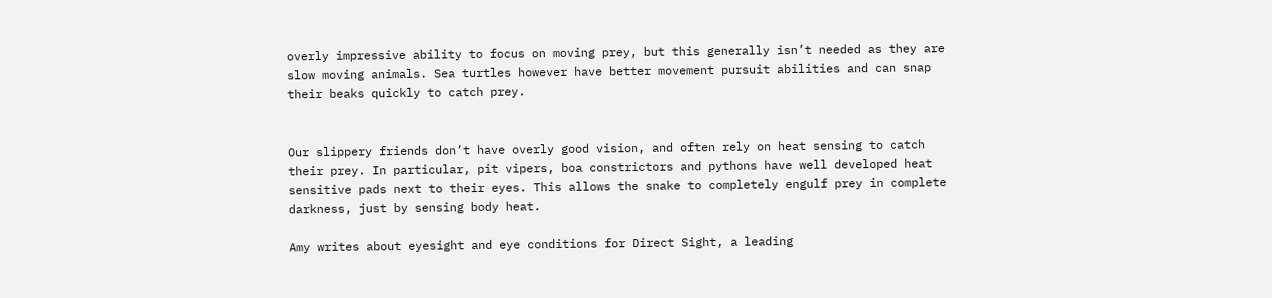overly impressive ability to focus on moving prey, but this generally isn’t needed as they are slow moving animals. Sea turtles however have better movement pursuit abilities and can snap their beaks quickly to catch prey.


Our slippery friends don’t have overly good vision, and often rely on heat sensing to catch their prey. In particular, pit vipers, boa constrictors and pythons have well developed heat sensitive pads next to their eyes. This allows the snake to completely engulf prey in complete darkness, just by sensing body heat.

Amy writes about eyesight and eye conditions for Direct Sight, a leading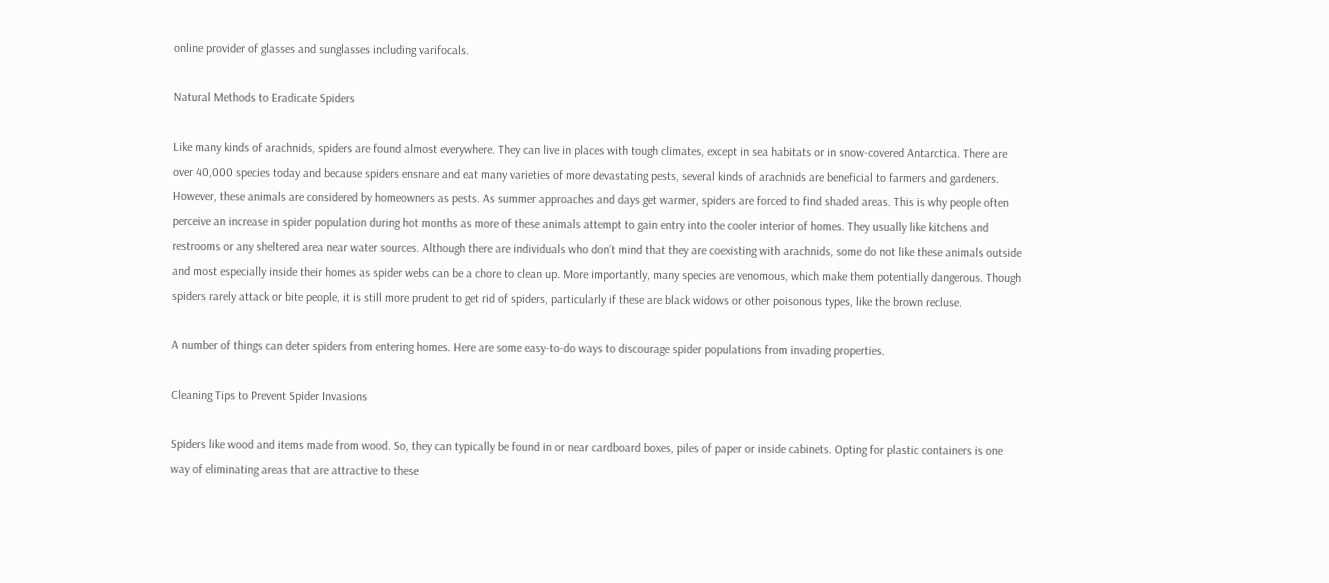online provider of glasses and sunglasses including varifocals.

Natural Methods to Eradicate Spiders

Like many kinds of arachnids, spiders are found almost everywhere. They can live in places with tough climates, except in sea habitats or in snow-covered Antarctica. There are over 40,000 species today and because spiders ensnare and eat many varieties of more devastating pests, several kinds of arachnids are beneficial to farmers and gardeners. However, these animals are considered by homeowners as pests. As summer approaches and days get warmer, spiders are forced to find shaded areas. This is why people often perceive an increase in spider population during hot months as more of these animals attempt to gain entry into the cooler interior of homes. They usually like kitchens and restrooms or any sheltered area near water sources. Although there are individuals who don’t mind that they are coexisting with arachnids, some do not like these animals outside and most especially inside their homes as spider webs can be a chore to clean up. More importantly, many species are venomous, which make them potentially dangerous. Though spiders rarely attack or bite people, it is still more prudent to get rid of spiders, particularly if these are black widows or other poisonous types, like the brown recluse.

A number of things can deter spiders from entering homes. Here are some easy-to-do ways to discourage spider populations from invading properties.

Cleaning Tips to Prevent Spider Invasions

Spiders like wood and items made from wood. So, they can typically be found in or near cardboard boxes, piles of paper or inside cabinets. Opting for plastic containers is one way of eliminating areas that are attractive to these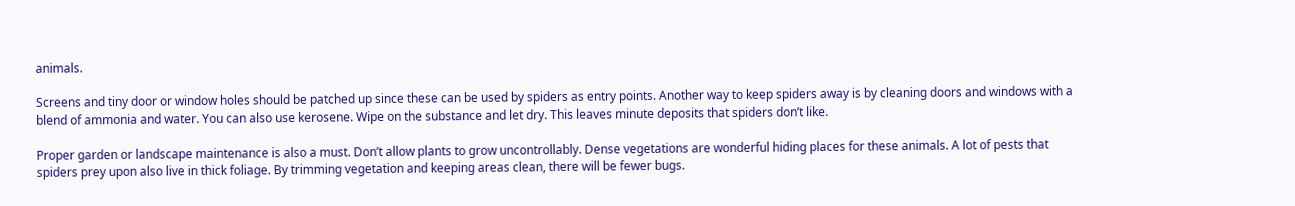animals.

Screens and tiny door or window holes should be patched up since these can be used by spiders as entry points. Another way to keep spiders away is by cleaning doors and windows with a blend of ammonia and water. You can also use kerosene. Wipe on the substance and let dry. This leaves minute deposits that spiders don’t like.

Proper garden or landscape maintenance is also a must. Don’t allow plants to grow uncontrollably. Dense vegetations are wonderful hiding places for these animals. A lot of pests that spiders prey upon also live in thick foliage. By trimming vegetation and keeping areas clean, there will be fewer bugs.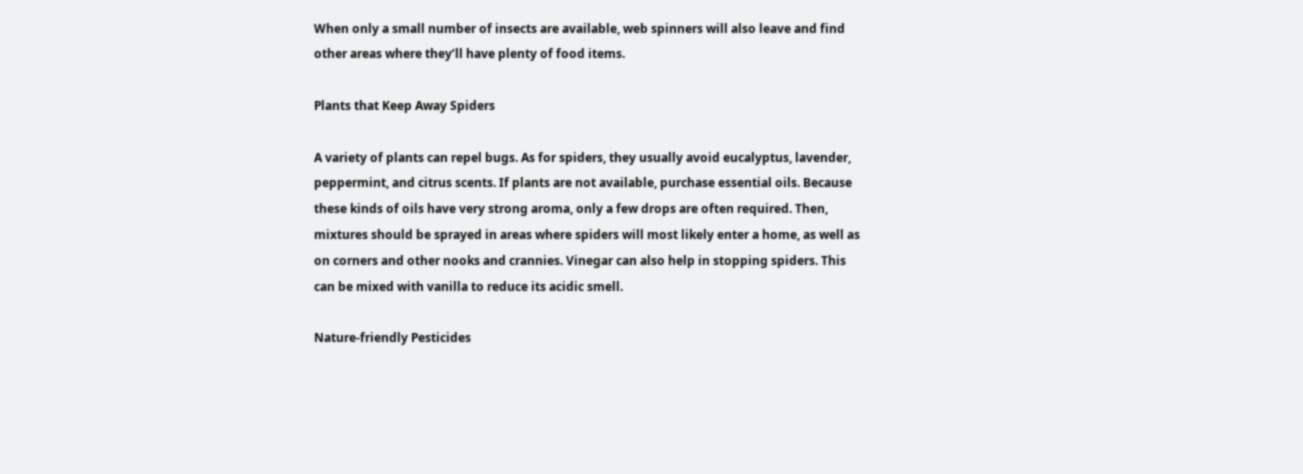When only a small number of insects are available, web spinners will also leave and find other areas where they’ll have plenty of food items.

Plants that Keep Away Spiders

A variety of plants can repel bugs. As for spiders, they usually avoid eucalyptus, lavender, peppermint, and citrus scents. If plants are not available, purchase essential oils. Because these kinds of oils have very strong aroma, only a few drops are often required. Then, mixtures should be sprayed in areas where spiders will most likely enter a home, as well as on corners and other nooks and crannies. Vinegar can also help in stopping spiders. This can be mixed with vanilla to reduce its acidic smell.

Nature-friendly Pesticides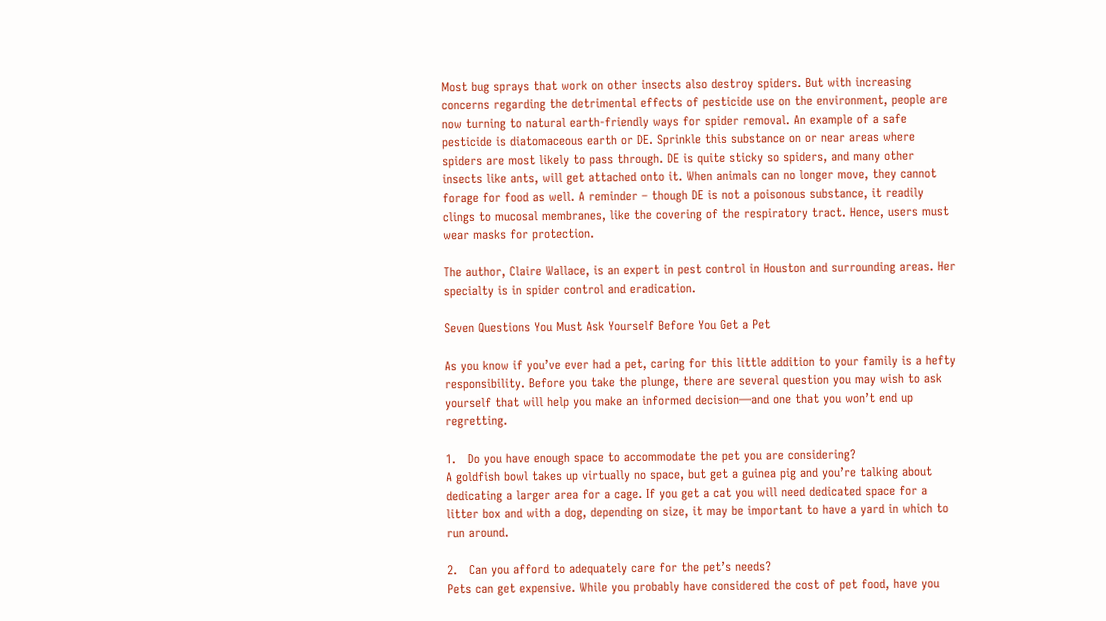Most bug sprays that work on other insects also destroy spiders. But with increasing concerns regarding the detrimental effects of pesticide use on the environment, people are now turning to natural earth-friendly ways for spider removal. An example of a safe pesticide is diatomaceous earth or DE. Sprinkle this substance on or near areas where spiders are most likely to pass through. DE is quite sticky so spiders, and many other insects like ants, will get attached onto it. When animals can no longer move, they cannot forage for food as well. A reminder – though DE is not a poisonous substance, it readily clings to mucosal membranes, like the covering of the respiratory tract. Hence, users must wear masks for protection.

The author, Claire Wallace, is an expert in pest control in Houston and surrounding areas. Her specialty is in spider control and eradication.

Seven Questions You Must Ask Yourself Before You Get a Pet

As you know if you’ve ever had a pet, caring for this little addition to your family is a hefty responsibility. Before you take the plunge, there are several question you may wish to ask yourself that will help you make an informed decision—and one that you won’t end up regretting.

1.   Do you have enough space to accommodate the pet you are considering?
A goldfish bowl takes up virtually no space, but get a guinea pig and you’re talking about dedicating a larger area for a cage. If you get a cat you will need dedicated space for a litter box and with a dog, depending on size, it may be important to have a yard in which to run around.

2.   Can you afford to adequately care for the pet’s needs?
Pets can get expensive. While you probably have considered the cost of pet food, have you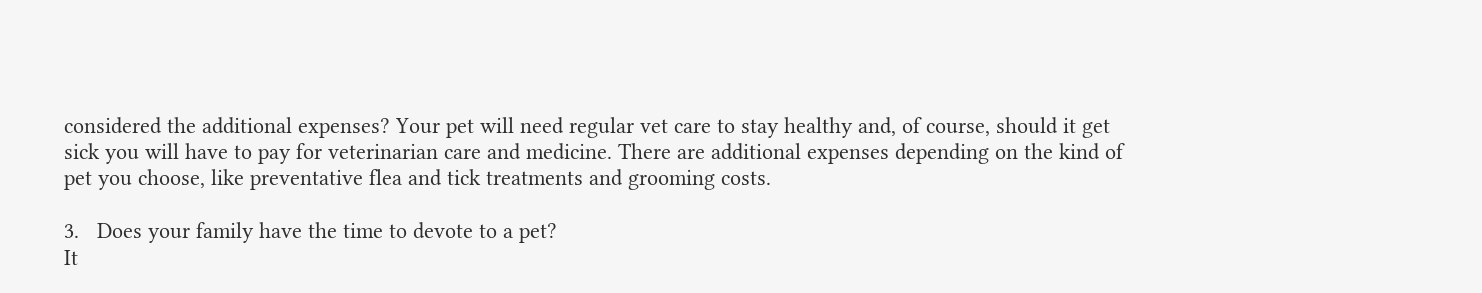considered the additional expenses? Your pet will need regular vet care to stay healthy and, of course, should it get sick you will have to pay for veterinarian care and medicine. There are additional expenses depending on the kind of pet you choose, like preventative flea and tick treatments and grooming costs.

3.   Does your family have the time to devote to a pet?
It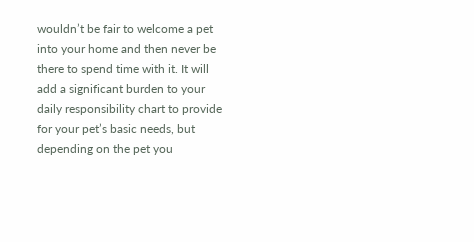wouldn’t be fair to welcome a pet into your home and then never be there to spend time with it. It will add a significant burden to your daily responsibility chart to provide for your pet’s basic needs, but depending on the pet you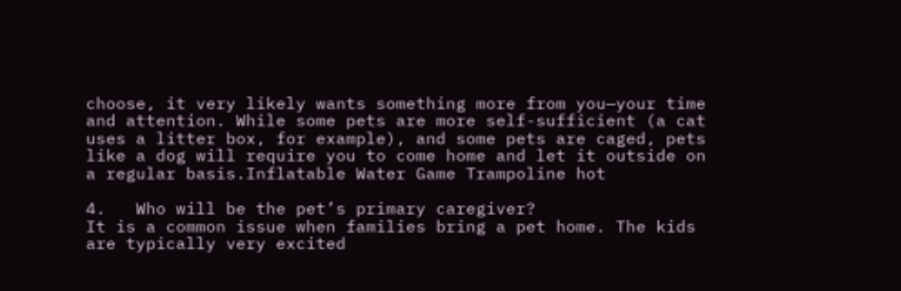choose, it very likely wants something more from you—your time and attention. While some pets are more self-sufficient (a cat uses a litter box, for example), and some pets are caged, pets like a dog will require you to come home and let it outside on a regular basis.Inflatable Water Game Trampoline hot

4.   Who will be the pet’s primary caregiver?
It is a common issue when families bring a pet home. The kids are typically very excited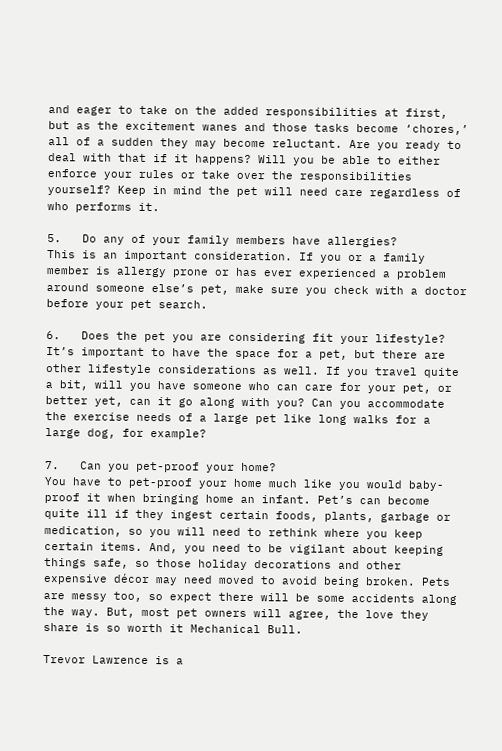and eager to take on the added responsibilities at first, but as the excitement wanes and those tasks become ‘chores,’ all of a sudden they may become reluctant. Are you ready to deal with that if it happens? Will you be able to either enforce your rules or take over the responsibilities yourself? Keep in mind the pet will need care regardless of who performs it.

5.   Do any of your family members have allergies?
This is an important consideration. If you or a family member is allergy prone or has ever experienced a problem around someone else’s pet, make sure you check with a doctor before your pet search.

6.   Does the pet you are considering fit your lifestyle?
It’s important to have the space for a pet, but there are other lifestyle considerations as well. If you travel quite a bit, will you have someone who can care for your pet, or better yet, can it go along with you? Can you accommodate the exercise needs of a large pet like long walks for a large dog, for example?

7.   Can you pet-proof your home?
You have to pet-proof your home much like you would baby-proof it when bringing home an infant. Pet’s can become quite ill if they ingest certain foods, plants, garbage or medication, so you will need to rethink where you keep certain items. And, you need to be vigilant about keeping things safe, so those holiday decorations and other expensive décor may need moved to avoid being broken. Pets are messy too, so expect there will be some accidents along the way. But, most pet owners will agree, the love they share is so worth it Mechanical Bull.

Trevor Lawrence is a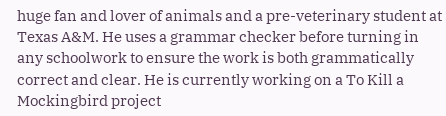huge fan and lover of animals and a pre-veterinary student at Texas A&M. He uses a grammar checker before turning in any schoolwork to ensure the work is both grammatically correct and clear. He is currently working on a To Kill a Mockingbird project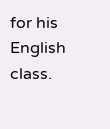for his English class.